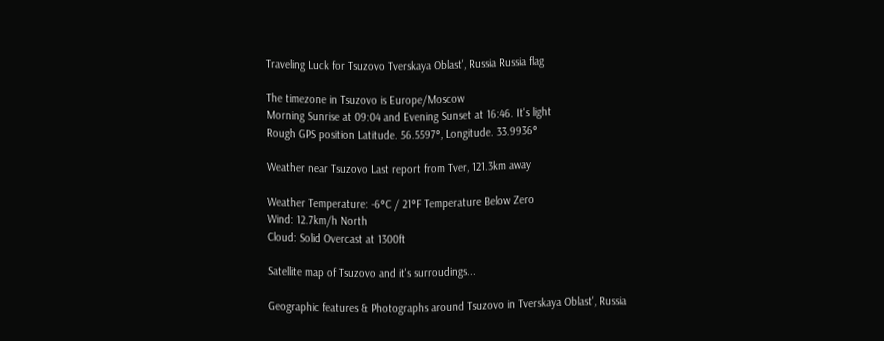Traveling Luck for Tsuzovo Tverskaya Oblast', Russia Russia flag

The timezone in Tsuzovo is Europe/Moscow
Morning Sunrise at 09:04 and Evening Sunset at 16:46. It's light
Rough GPS position Latitude. 56.5597°, Longitude. 33.9936°

Weather near Tsuzovo Last report from Tver, 121.3km away

Weather Temperature: -6°C / 21°F Temperature Below Zero
Wind: 12.7km/h North
Cloud: Solid Overcast at 1300ft

Satellite map of Tsuzovo and it's surroudings...

Geographic features & Photographs around Tsuzovo in Tverskaya Oblast', Russia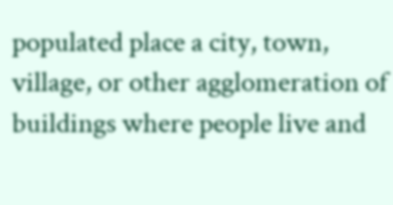populated place a city, town, village, or other agglomeration of buildings where people live and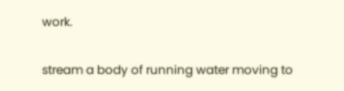work.

stream a body of running water moving to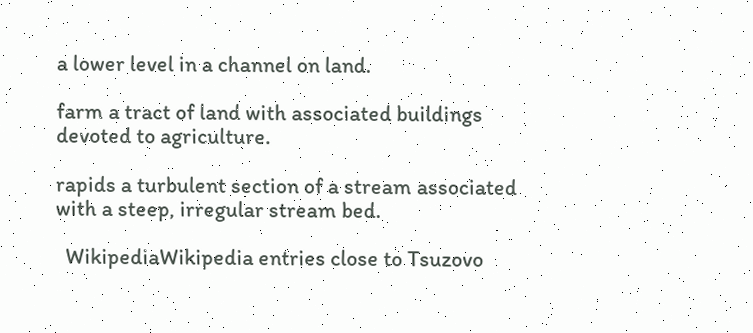a lower level in a channel on land.

farm a tract of land with associated buildings devoted to agriculture.

rapids a turbulent section of a stream associated with a steep, irregular stream bed.

  WikipediaWikipedia entries close to Tsuzovo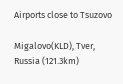Airports close to Tsuzovo

Migalovo(KLD), Tver, Russia (121.3km)